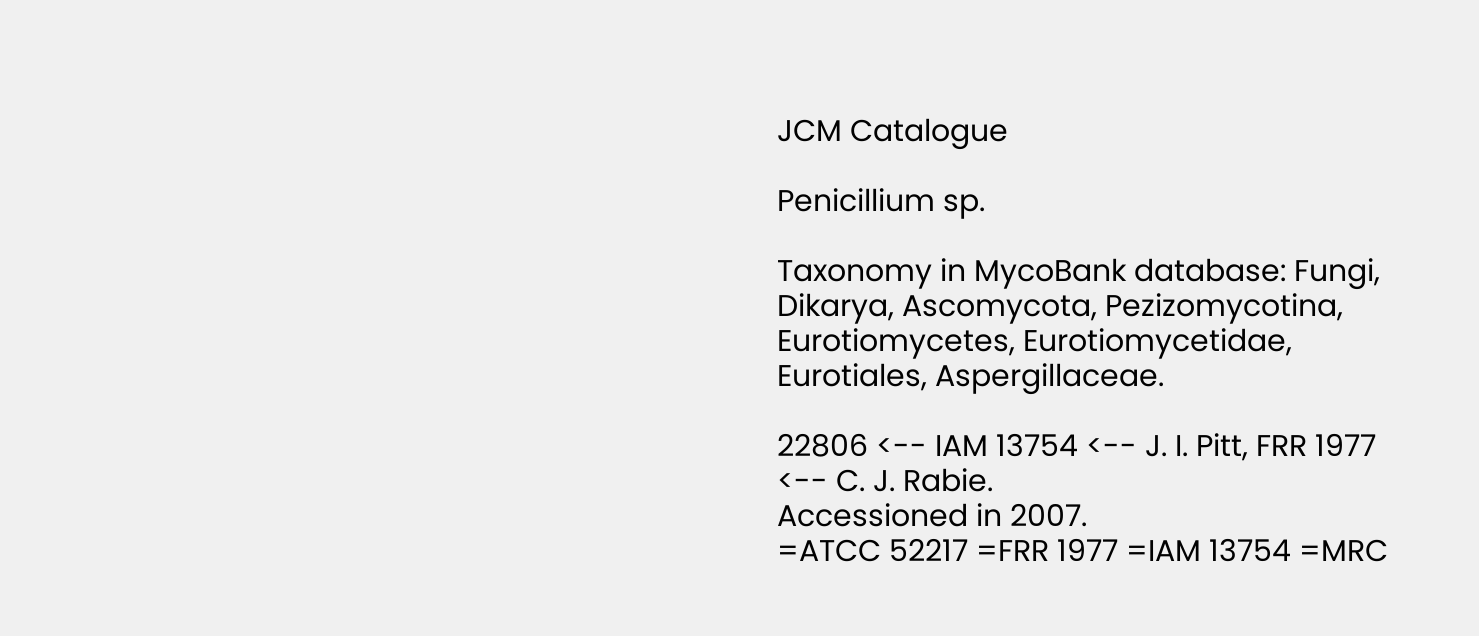JCM Catalogue

Penicillium sp.

Taxonomy in MycoBank database: Fungi, Dikarya, Ascomycota, Pezizomycotina, Eurotiomycetes, Eurotiomycetidae, Eurotiales, Aspergillaceae.

22806 <-- IAM 13754 <-- J. I. Pitt, FRR 1977 <-- C. J. Rabie.
Accessioned in 2007.
=ATCC 52217 =FRR 1977 =IAM 13754 =MRC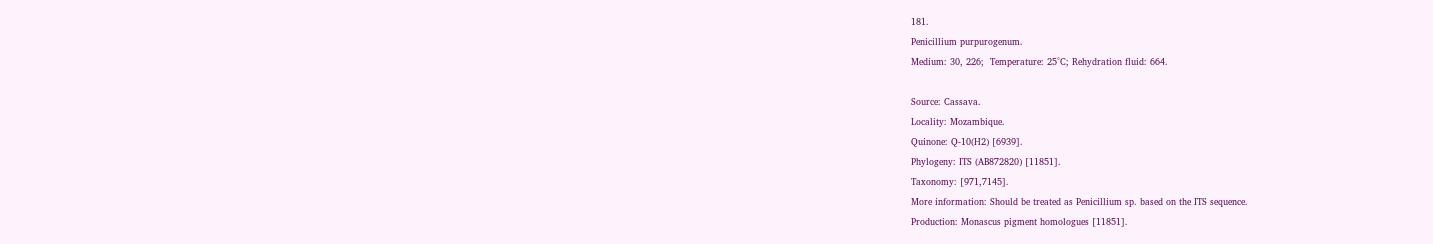181.
Penicillium purpurogenum.
Medium: 30, 226;  Temperature: 25°C; Rehydration fluid: 664.

Source: Cassava.
Locality: Mozambique.
Quinone: Q-10(H2) [6939].
Phylogeny: ITS (AB872820) [11851].
Taxonomy: [971,7145].
More information: Should be treated as Penicillium sp. based on the ITS sequence.
Production: Monascus pigment homologues [11851].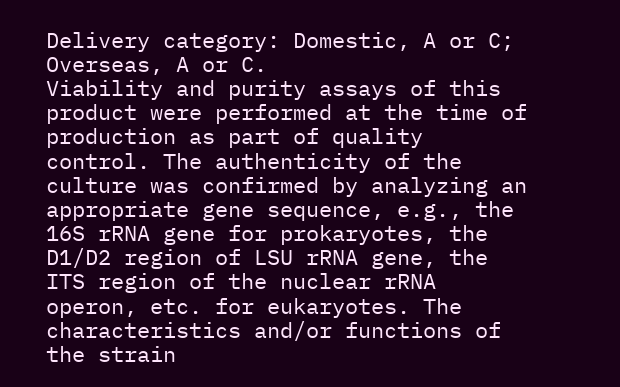Delivery category: Domestic, A or C; Overseas, A or C.
Viability and purity assays of this product were performed at the time of production as part of quality control. The authenticity of the culture was confirmed by analyzing an appropriate gene sequence, e.g., the 16S rRNA gene for prokaryotes, the D1/D2 region of LSU rRNA gene, the ITS region of the nuclear rRNA operon, etc. for eukaryotes. The characteristics and/or functions of the strain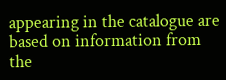appearing in the catalogue are based on information from the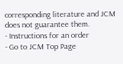corresponding literature and JCM does not guarantee them.
- Instructions for an order
- Go to JCM Top Page